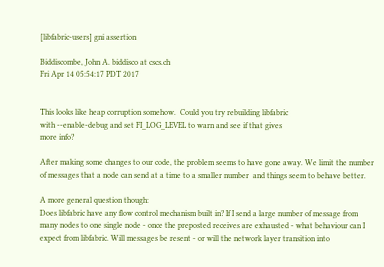[libfabric-users] gni assertion

Biddiscombe, John A. biddisco at cscs.ch
Fri Apr 14 05:54:17 PDT 2017


This looks like heap corruption somehow.  Could you try rebuilding libfabric
with --enable-debug and set FI_LOG_LEVEL to warn and see if that gives
more info?

After making some changes to our code, the problem seems to have gone away. We limit the number of messages that a node can send at a time to a smaller number  and things seem to behave better.

A more general question though:
Does libfabric have any flow control mechanism built in? If I send a large number of message from many nodes to one single node - once the preposted receives are exhausted - what behaviour can I expect from libfabric. Will messages be resent - or will the network layer transition into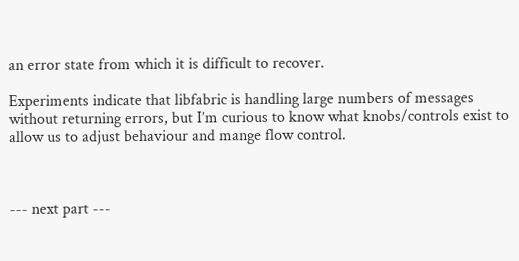an error state from which it is difficult to recover.

Experiments indicate that libfabric is handling large numbers of messages without returning errors, but I’m curious to know what knobs/controls exist to allow us to adjust behaviour and mange flow control.



--- next part ---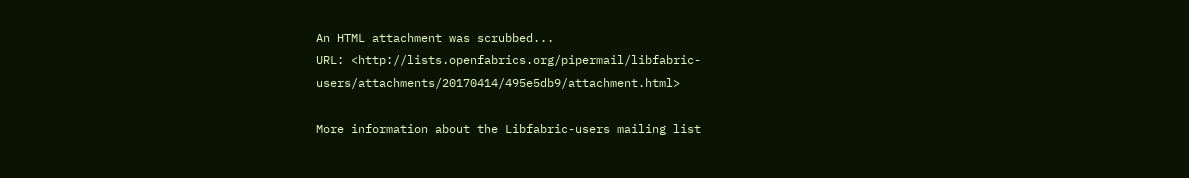An HTML attachment was scrubbed...
URL: <http://lists.openfabrics.org/pipermail/libfabric-users/attachments/20170414/495e5db9/attachment.html>

More information about the Libfabric-users mailing list